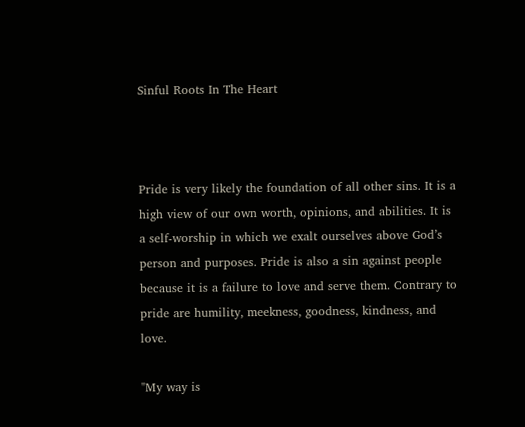Sinful Roots In The Heart



Pride is very likely the foundation of all other sins. It is a high view of our own worth, opinions, and abilities. It is a self-worship in which we exalt ourselves above God’s person and purposes. Pride is also a sin against people because it is a failure to love and serve them. Contrary to pride are humility, meekness, goodness, kindness, and love.

"My way is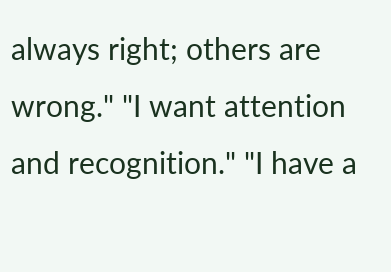always right; others are wrong." "I want attention and recognition." "I have a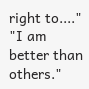right to...." "I am better than others."